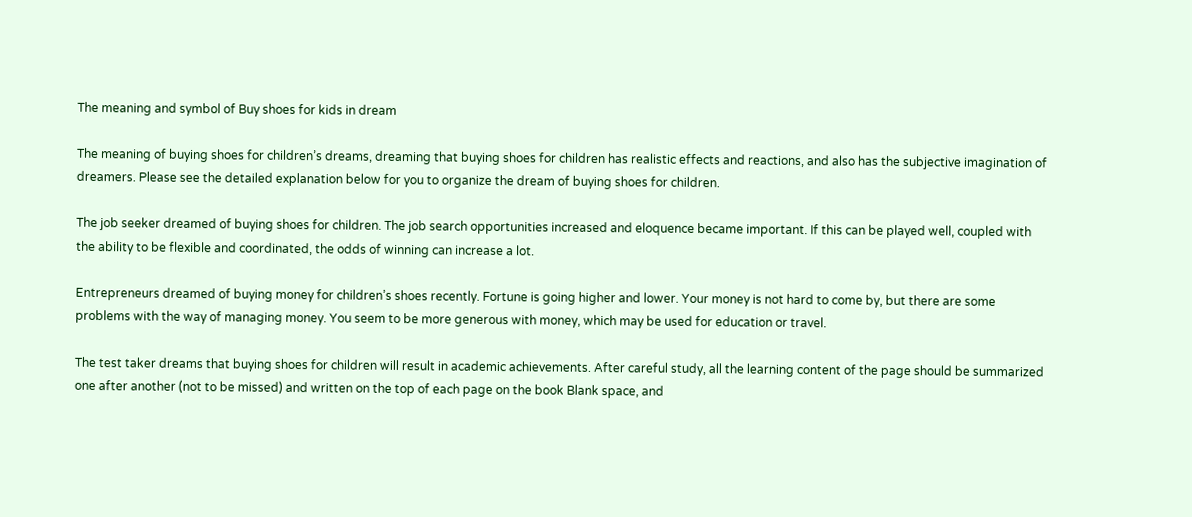The meaning and symbol of Buy shoes for kids in dream

The meaning of buying shoes for children’s dreams, dreaming that buying shoes for children has realistic effects and reactions, and also has the subjective imagination of dreamers. Please see the detailed explanation below for you to organize the dream of buying shoes for children.

The job seeker dreamed of buying shoes for children. The job search opportunities increased and eloquence became important. If this can be played well, coupled with the ability to be flexible and coordinated, the odds of winning can increase a lot.

Entrepreneurs dreamed of buying money for children’s shoes recently. Fortune is going higher and lower. Your money is not hard to come by, but there are some problems with the way of managing money. You seem to be more generous with money, which may be used for education or travel.

The test taker dreams that buying shoes for children will result in academic achievements. After careful study, all the learning content of the page should be summarized one after another (not to be missed) and written on the top of each page on the book Blank space, and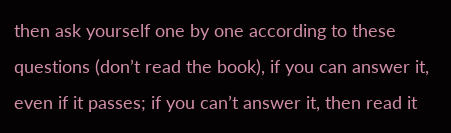then ask yourself one by one according to these questions (don’t read the book), if you can answer it, even if it passes; if you can’t answer it, then read it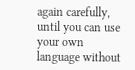again carefully, until you can use your own language without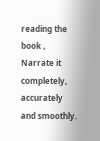reading the book , Narrate it completely, accurately and smoothly.